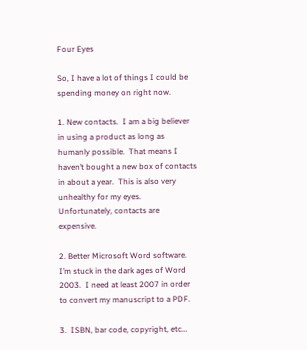Four Eyes

So, I have a lot of things I could be spending money on right now.

1. New contacts.  I am a big believer in using a product as long as humanly possible.  That means I haven’t bought a new box of contacts in about a year.  This is also very unhealthy for my eyes.  Unfortunately, contacts are expensive.

2. Better Microsoft Word software.  I’m stuck in the dark ages of Word 2003.  I need at least 2007 in order to convert my manuscript to a PDF.

3.  ISBN, bar code, copyright, etc…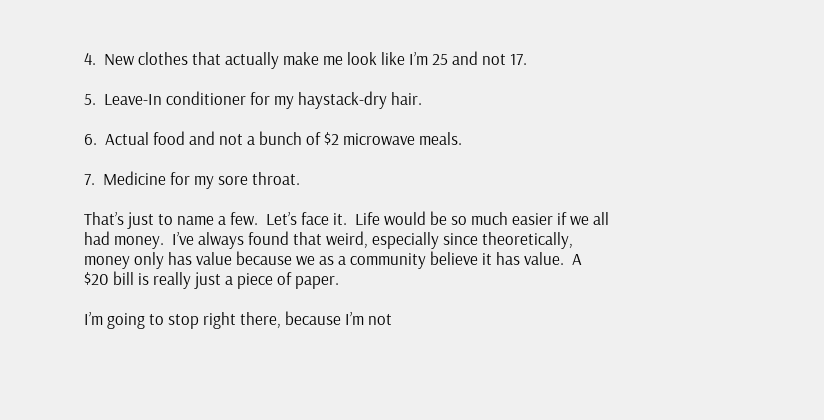4.  New clothes that actually make me look like I’m 25 and not 17.

5.  Leave-In conditioner for my haystack-dry hair.

6.  Actual food and not a bunch of $2 microwave meals.

7.  Medicine for my sore throat.

That’s just to name a few.  Let’s face it.  Life would be so much easier if we all had money.  I’ve always found that weird, especially since theoretically, money only has value because we as a community believe it has value.  A $20 bill is really just a piece of paper.

I’m going to stop right there, because I’m not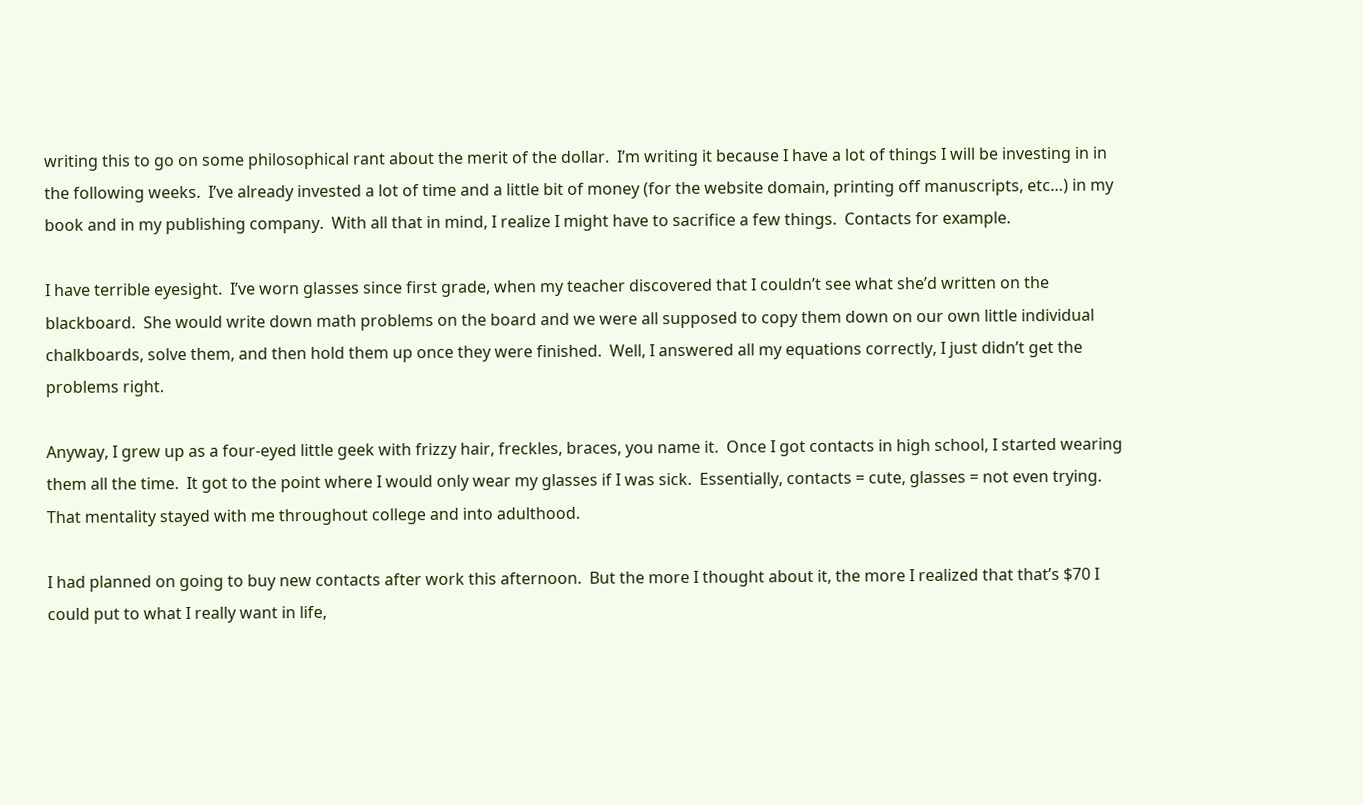writing this to go on some philosophical rant about the merit of the dollar.  I’m writing it because I have a lot of things I will be investing in in the following weeks.  I’ve already invested a lot of time and a little bit of money (for the website domain, printing off manuscripts, etc…) in my book and in my publishing company.  With all that in mind, I realize I might have to sacrifice a few things.  Contacts for example.

I have terrible eyesight.  I’ve worn glasses since first grade, when my teacher discovered that I couldn’t see what she’d written on the blackboard.  She would write down math problems on the board and we were all supposed to copy them down on our own little individual chalkboards, solve them, and then hold them up once they were finished.  Well, I answered all my equations correctly, I just didn’t get the problems right.

Anyway, I grew up as a four-eyed little geek with frizzy hair, freckles, braces, you name it.  Once I got contacts in high school, I started wearing them all the time.  It got to the point where I would only wear my glasses if I was sick.  Essentially, contacts = cute, glasses = not even trying.  That mentality stayed with me throughout college and into adulthood.

I had planned on going to buy new contacts after work this afternoon.  But the more I thought about it, the more I realized that that’s $70 I could put to what I really want in life,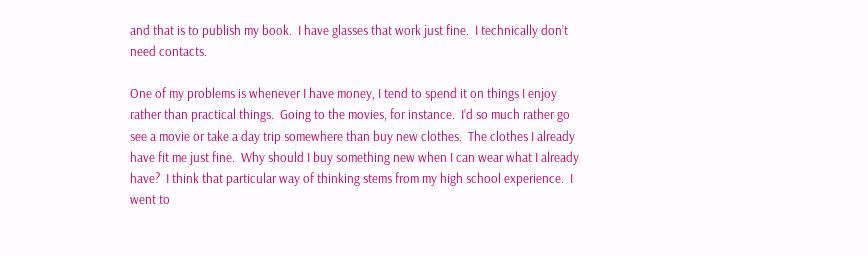and that is to publish my book.  I have glasses that work just fine.  I technically don’t need contacts.

One of my problems is whenever I have money, I tend to spend it on things I enjoy rather than practical things.  Going to the movies, for instance.  I’d so much rather go see a movie or take a day trip somewhere than buy new clothes.  The clothes I already have fit me just fine.  Why should I buy something new when I can wear what I already have?  I think that particular way of thinking stems from my high school experience.  I went to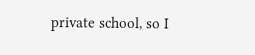private school, so I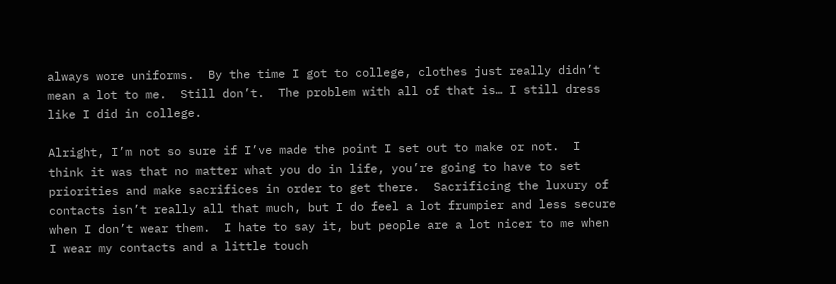always wore uniforms.  By the time I got to college, clothes just really didn’t mean a lot to me.  Still don’t.  The problem with all of that is… I still dress like I did in college.

Alright, I’m not so sure if I’ve made the point I set out to make or not.  I think it was that no matter what you do in life, you’re going to have to set priorities and make sacrifices in order to get there.  Sacrificing the luxury of contacts isn’t really all that much, but I do feel a lot frumpier and less secure when I don’t wear them.  I hate to say it, but people are a lot nicer to me when I wear my contacts and a little touch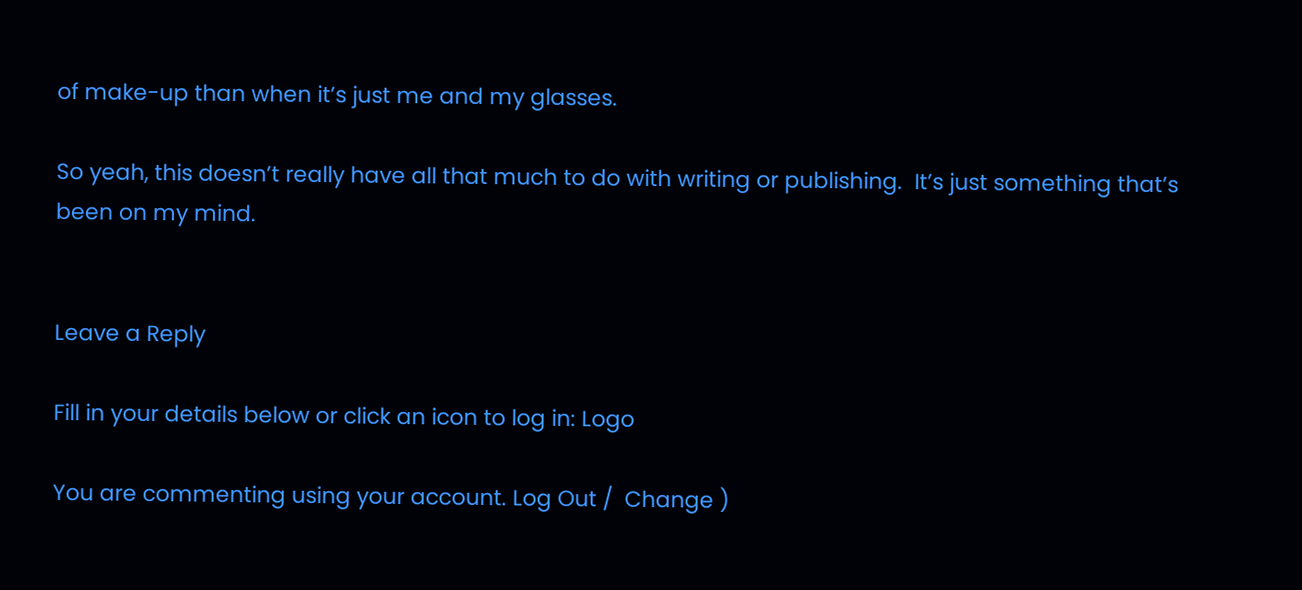of make-up than when it’s just me and my glasses.

So yeah, this doesn’t really have all that much to do with writing or publishing.  It’s just something that’s been on my mind.


Leave a Reply

Fill in your details below or click an icon to log in: Logo

You are commenting using your account. Log Out /  Change )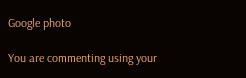Google photo

You are commenting using your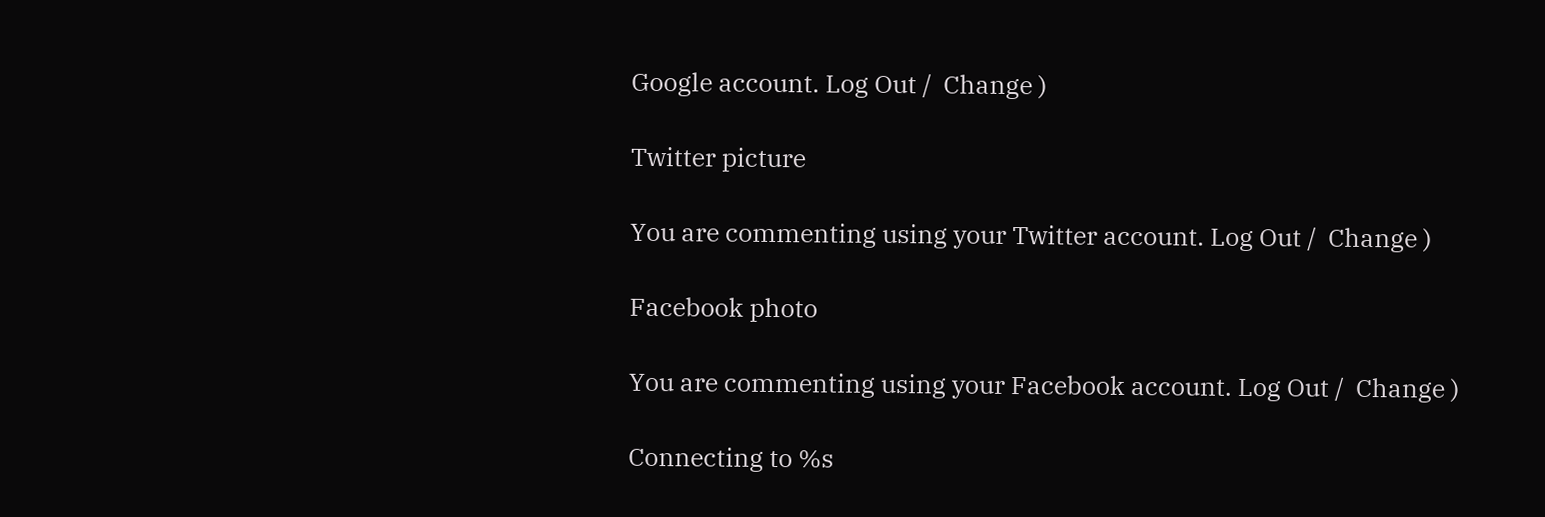Google account. Log Out /  Change )

Twitter picture

You are commenting using your Twitter account. Log Out /  Change )

Facebook photo

You are commenting using your Facebook account. Log Out /  Change )

Connecting to %s